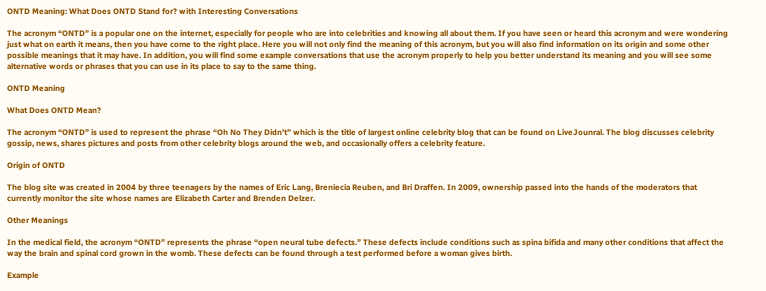ONTD Meaning: What Does ONTD Stand for? with Interesting Conversations

The acronym “ONTD” is a popular one on the internet, especially for people who are into celebrities and knowing all about them. If you have seen or heard this acronym and were wondering just what on earth it means, then you have come to the right place. Here you will not only find the meaning of this acronym, but you will also find information on its origin and some other possible meanings that it may have. In addition, you will find some example conversations that use the acronym properly to help you better understand its meaning and you will see some alternative words or phrases that you can use in its place to say to the same thing.

ONTD Meaning

What Does ONTD Mean?

The acronym “ONTD” is used to represent the phrase “Oh No They Didn’t” which is the title of largest online celebrity blog that can be found on LiveJounral. The blog discusses celebrity gossip, news, shares pictures and posts from other celebrity blogs around the web, and occasionally offers a celebrity feature.

Origin of ONTD

The blog site was created in 2004 by three teenagers by the names of Eric Lang, Breniecia Reuben, and Bri Draffen. In 2009, ownership passed into the hands of the moderators that currently monitor the site whose names are Elizabeth Carter and Brenden Delzer.

Other Meanings

In the medical field, the acronym “ONTD” represents the phrase “open neural tube defects.” These defects include conditions such as spina bifida and many other conditions that affect the way the brain and spinal cord grown in the womb. These defects can be found through a test performed before a woman gives birth.

Example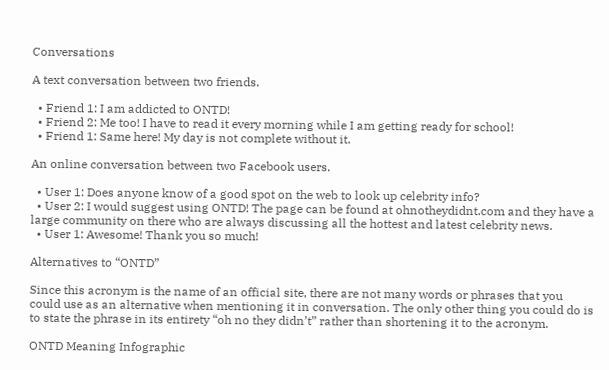Conversations

A text conversation between two friends.

  • Friend 1: I am addicted to ONTD!
  • Friend 2: Me too! I have to read it every morning while I am getting ready for school!
  • Friend 1: Same here! My day is not complete without it.

An online conversation between two Facebook users.

  • User 1: Does anyone know of a good spot on the web to look up celebrity info?
  • User 2: I would suggest using ONTD! The page can be found at ohnotheydidnt.com and they have a large community on there who are always discussing all the hottest and latest celebrity news.
  • User 1: Awesome! Thank you so much!

Alternatives to “ONTD”

Since this acronym is the name of an official site, there are not many words or phrases that you could use as an alternative when mentioning it in conversation. The only other thing you could do is to state the phrase in its entirety “oh no they didn’t” rather than shortening it to the acronym.

ONTD Meaning Infographic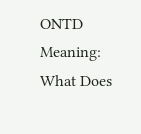ONTD Meaning: What Does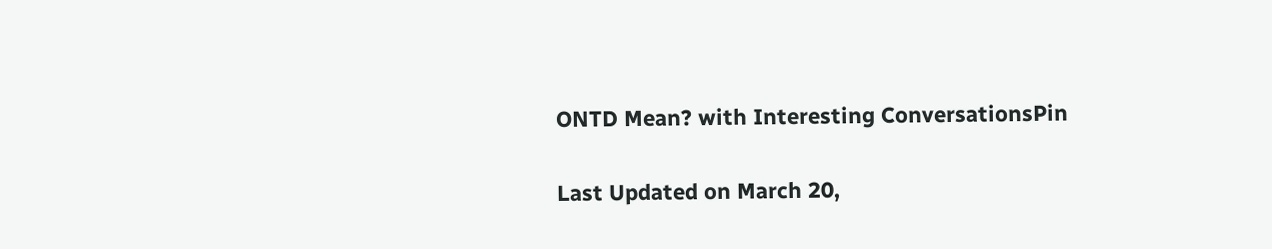ONTD Mean? with Interesting ConversationsPin

Last Updated on March 20,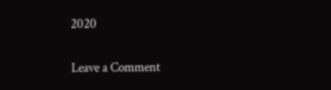2020

Leave a Comment